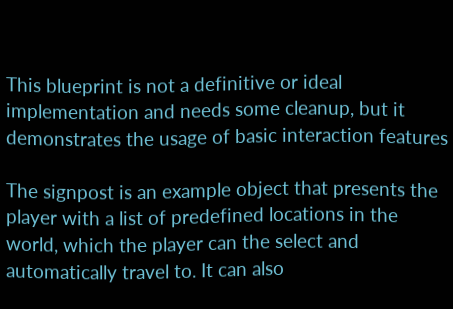This blueprint is not a definitive or ideal implementation and needs some cleanup, but it demonstrates the usage of basic interaction features

The signpost is an example object that presents the player with a list of predefined locations in the world, which the player can the select and automatically travel to. It can also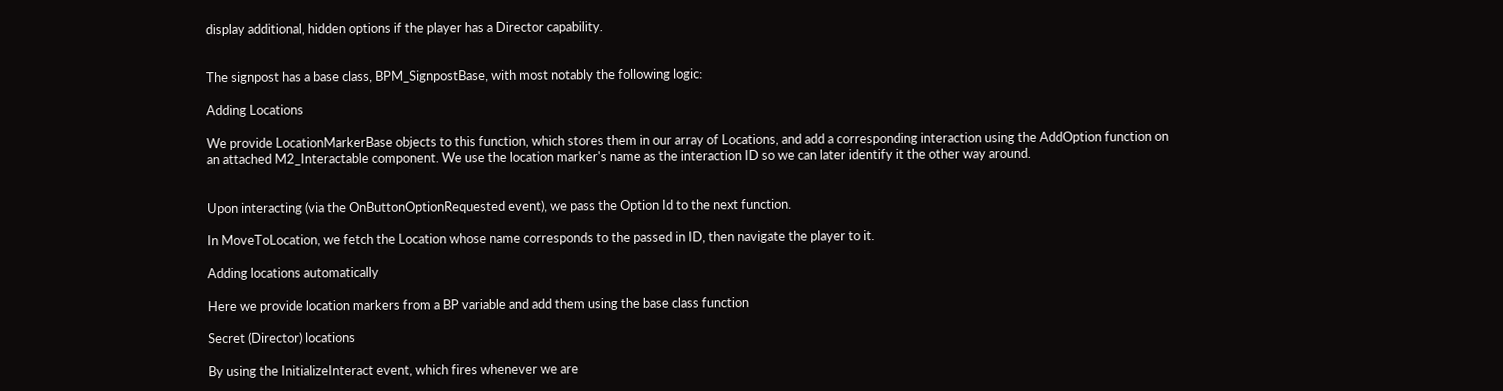display additional, hidden options if the player has a Director capability.


The signpost has a base class, BPM_SignpostBase, with most notably the following logic:

Adding Locations

We provide LocationMarkerBase objects to this function, which stores them in our array of Locations, and add a corresponding interaction using the AddOption function on an attached M2_Interactable component. We use the location marker's name as the interaction ID so we can later identify it the other way around.


Upon interacting (via the OnButtonOptionRequested event), we pass the Option Id to the next function.

In MoveToLocation, we fetch the Location whose name corresponds to the passed in ID, then navigate the player to it.

Adding locations automatically

Here we provide location markers from a BP variable and add them using the base class function

Secret (Director) locations

By using the InitializeInteract event, which fires whenever we are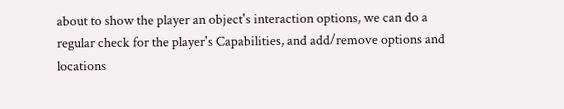about to show the player an object's interaction options, we can do a regular check for the player's Capabilities, and add/remove options and locations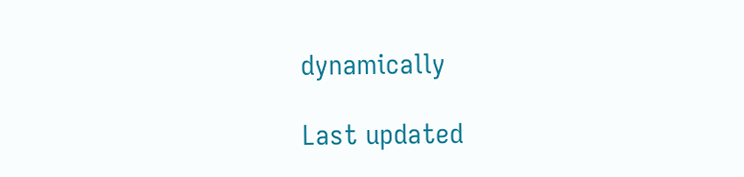dynamically

Last updated